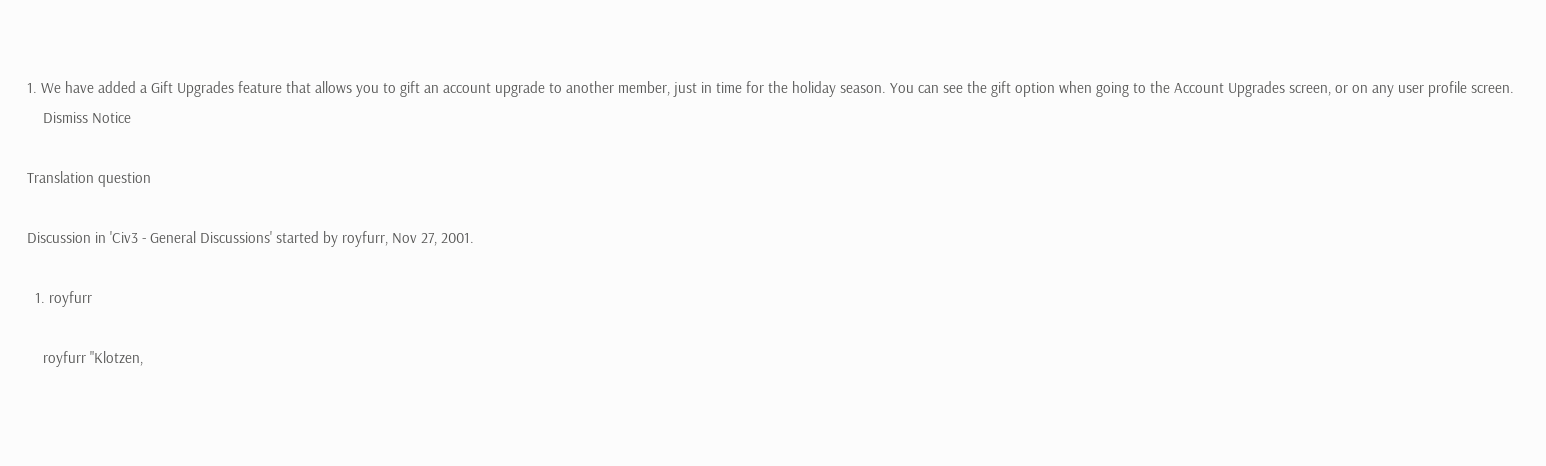1. We have added a Gift Upgrades feature that allows you to gift an account upgrade to another member, just in time for the holiday season. You can see the gift option when going to the Account Upgrades screen, or on any user profile screen.
    Dismiss Notice

Translation question

Discussion in 'Civ3 - General Discussions' started by royfurr, Nov 27, 2001.

  1. royfurr

    royfurr "Klotzen,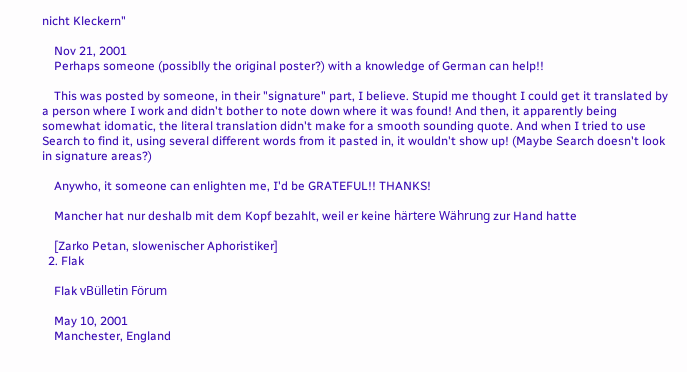nicht Kleckern"

    Nov 21, 2001
    Perhaps someone (possiblly the original poster?) with a knowledge of German can help!!

    This was posted by someone, in their "signature" part, I believe. Stupid me thought I could get it translated by a person where I work and didn't bother to note down where it was found! And then, it apparently being somewhat idomatic, the literal translation didn't make for a smooth sounding quote. And when I tried to use Search to find it, using several different words from it pasted in, it wouldn't show up! (Maybe Search doesn't look in signature areas?)

    Anywho, it someone can enlighten me, I'd be GRATEFUL!! THANKS!

    Mancher hat nur deshalb mit dem Kopf bezahlt, weil er keine härtere Währung zur Hand hatte

    [Zarko Petan, slowenischer Aphoristiker]
  2. Flak

    Flak vBülletin Förum

    May 10, 2001
    Manchester, England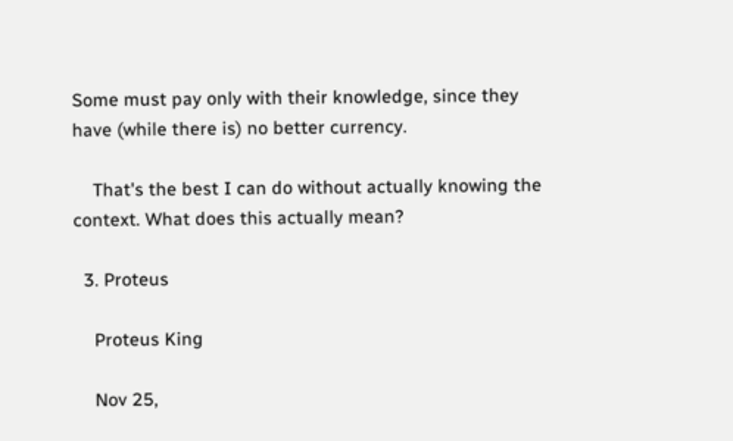Some must pay only with their knowledge, since they have (while there is) no better currency.

    That's the best I can do without actually knowing the context. What does this actually mean?

  3. Proteus

    Proteus King

    Nov 25,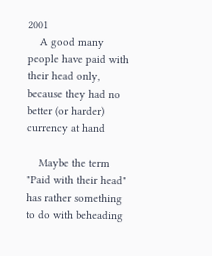2001
    A good many people have paid with their head only, because they had no better (or harder) currency at hand

    Maybe the term "Paid with their head" has rather something to do with beheading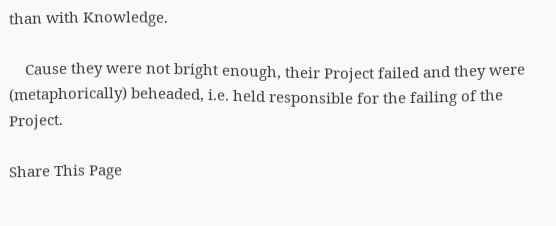than with Knowledge.

    Cause they were not bright enough, their Project failed and they were (metaphorically) beheaded, i.e. held responsible for the failing of the Project.

Share This Page